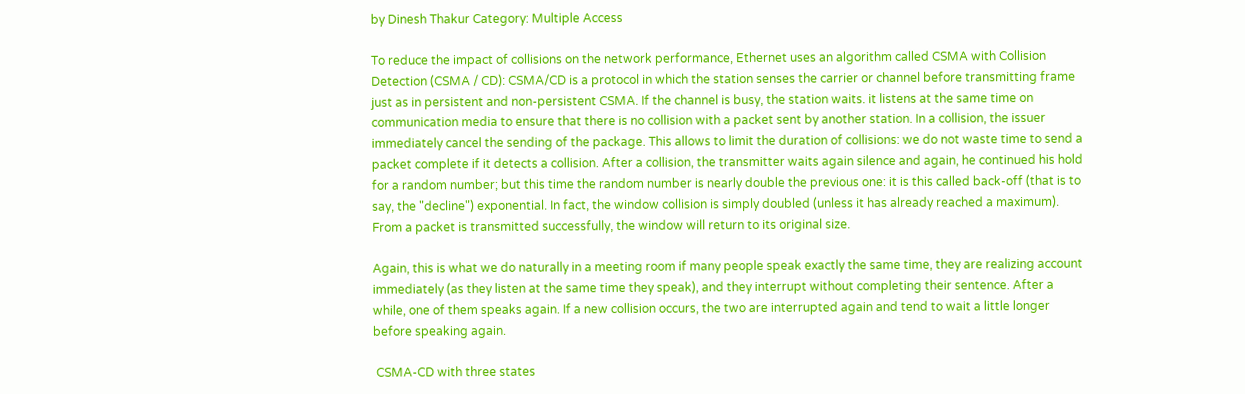by Dinesh Thakur Category: Multiple Access

To reduce the impact of collisions on the network performance, Ethernet uses an algorithm called CSMA with Collision Detection (CSMA / CD): CSMA/CD is a protocol in which the station senses the carrier or channel before transmitting frame just as in persistent and non-persistent CSMA. If the channel is busy, the station waits. it listens at the same time on communication media to ensure that there is no collision with a packet sent by another station. In a collision, the issuer immediately cancel the sending of the package. This allows to limit the duration of collisions: we do not waste time to send a packet complete if it detects a collision. After a collision, the transmitter waits again silence and again, he continued his hold for a random number; but this time the random number is nearly double the previous one: it is this called back-off (that is to say, the "decline") exponential. In fact, the window collision is simply doubled (unless it has already reached a maximum). From a packet is transmitted successfully, the window will return to its original size.

Again, this is what we do naturally in a meeting room if many people speak exactly the same time, they are realizing account immediately (as they listen at the same time they speak), and they interrupt without completing their sentence. After a while, one of them speaks again. If a new collision occurs, the two are interrupted again and tend to wait a little longer before speaking again.

 CSMA-CD with three states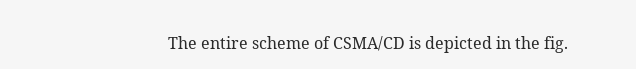The entire scheme of CSMA/CD is depicted in the fig.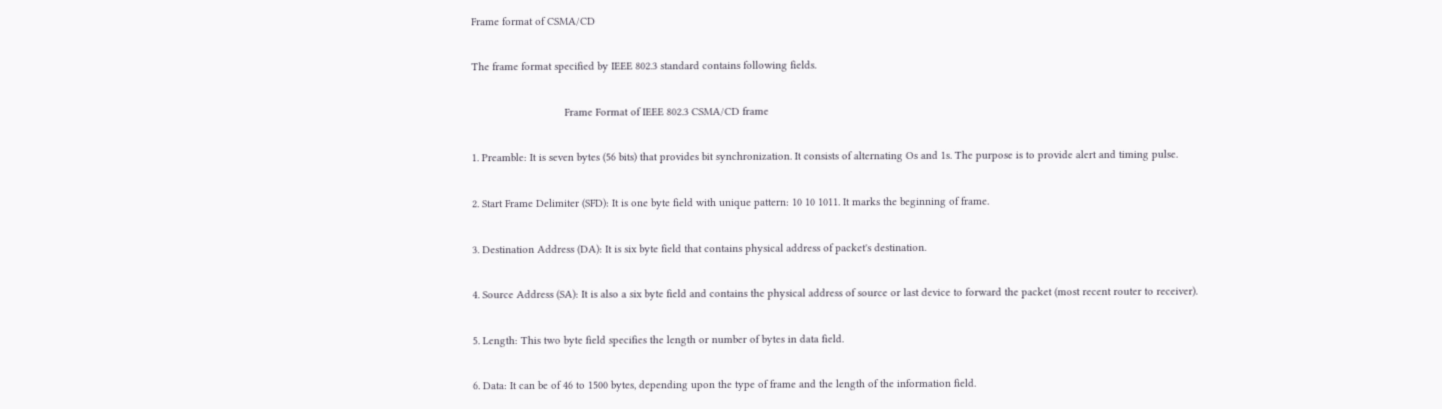Frame format of CSMA/CD

The frame format specified by IEEE 802.3 standard contains following fields.

                               Frame Format of IEEE 802.3 CSMA/CD frame

1. Preamble: It is seven bytes (56 bits) that provides bit synchronization. It consists of alternating Os and 1s. The purpose is to provide alert and timing pulse.

2. Start Frame Delimiter (SFD): It is one byte field with unique pattern: 10 10 1011. It marks the beginning of frame.

3. Destination Address (DA): It is six byte field that contains physical address of packet's destination.

4. Source Address (SA): It is also a six byte field and contains the physical address of source or last device to forward the packet (most recent router to receiver).

5. Length: This two byte field specifies the length or number of bytes in data field.

6. Data: It can be of 46 to 1500 bytes, depending upon the type of frame and the length of the information field.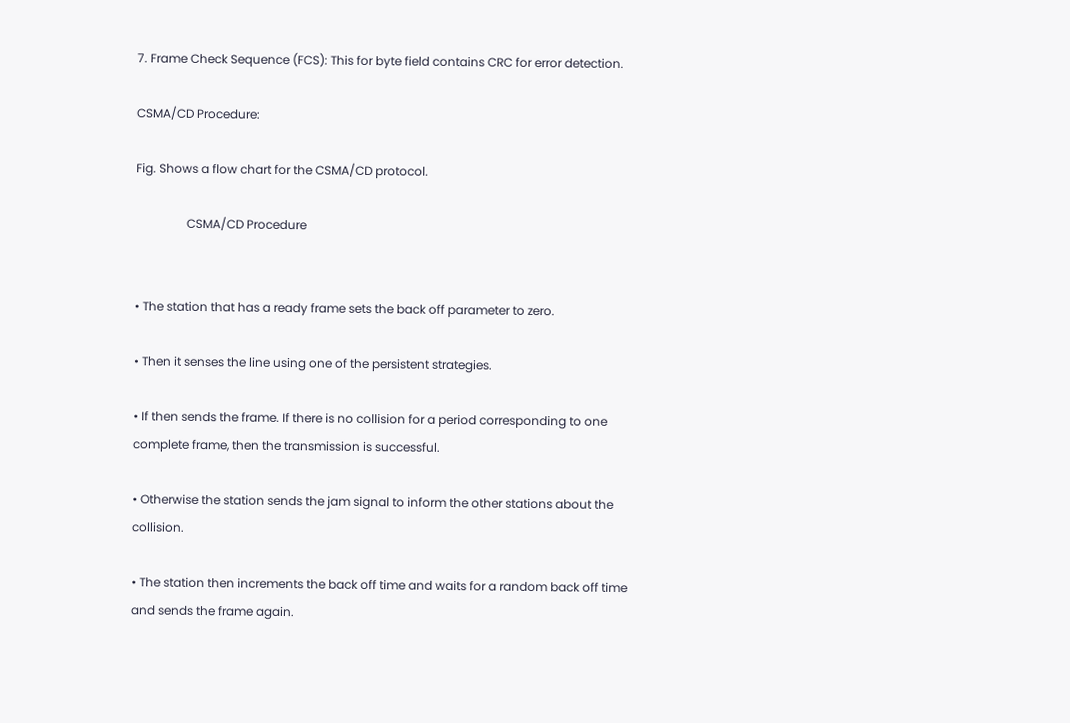7. Frame Check Sequence (FCS): This for byte field contains CRC for error detection.

CSMA/CD Procedure:

Fig. Shows a flow chart for the CSMA/CD protocol.

                 CSMA/CD Procedure


• The station that has a ready frame sets the back off parameter to zero.

• Then it senses the line using one of the persistent strategies.

• If then sends the frame. If there is no collision for a period corresponding to one complete frame, then the transmission is successful.

• Otherwise the station sends the jam signal to inform the other stations about the collision.

• The station then increments the back off time and waits for a random back off time and sends the frame again.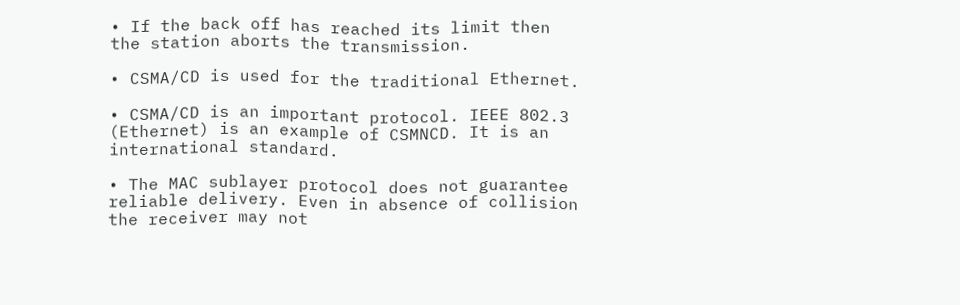• If the back off has reached its limit then the station aborts the transmission.

• CSMA/CD is used for the traditional Ethernet.

• CSMA/CD is an important protocol. IEEE 802.3 (Ethernet) is an example of CSMNCD. It is an international standard.

• The MAC sublayer protocol does not guarantee reliable delivery. Even in absence of collision the receiver may not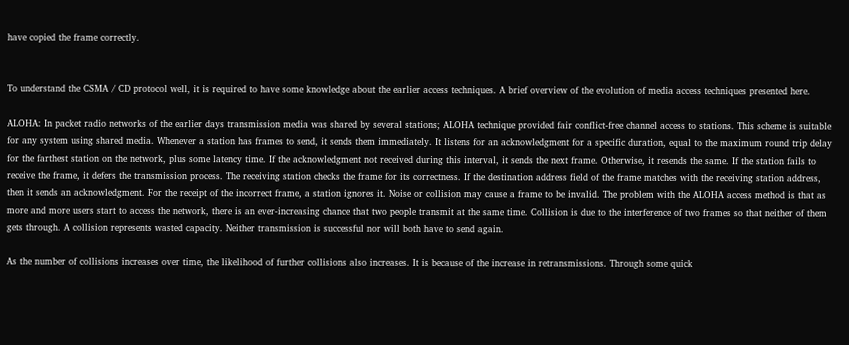have copied the frame correctly.


To understand the CSMA / CD protocol well, it is required to have some knowledge about the earlier access techniques. A brief overview of the evolution of media access techniques presented here.

ALOHA: In packet radio networks of the earlier days transmission media was shared by several stations; ALOHA technique provided fair conflict-free channel access to stations. This scheme is suitable for any system using shared media. Whenever a station has frames to send, it sends them immediately. It listens for an acknowledgment for a specific duration, equal to the maximum round trip delay for the farthest station on the network, plus some latency time. If the acknowledgment not received during this interval, it sends the next frame. Otherwise, it resends the same. If the station fails to receive the frame, it defers the transmission process. The receiving station checks the frame for its correctness. If the destination address field of the frame matches with the receiving station address, then it sends an acknowledgment. For the receipt of the incorrect frame, a station ignores it. Noise or collision may cause a frame to be invalid. The problem with the ALOHA access method is that as more and more users start to access the network, there is an ever-increasing chance that two people transmit at the same time. Collision is due to the interference of two frames so that neither of them gets through. A collision represents wasted capacity. Neither transmission is successful nor will both have to send again.

As the number of collisions increases over time, the likelihood of further collisions also increases. It is because of the increase in retransmissions. Through some quick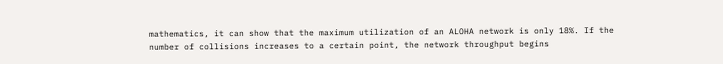mathematics, it can show that the maximum utilization of an ALOHA network is only 18%. If the number of collisions increases to a certain point, the network throughput begins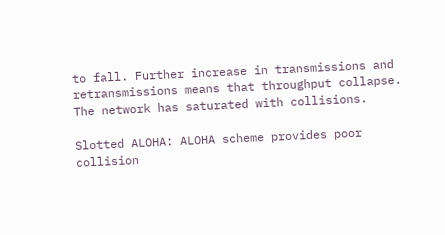to fall. Further increase in transmissions and retransmissions means that throughput collapse. The network has saturated with collisions.

Slotted ALOHA: ALOHA scheme provides poor collision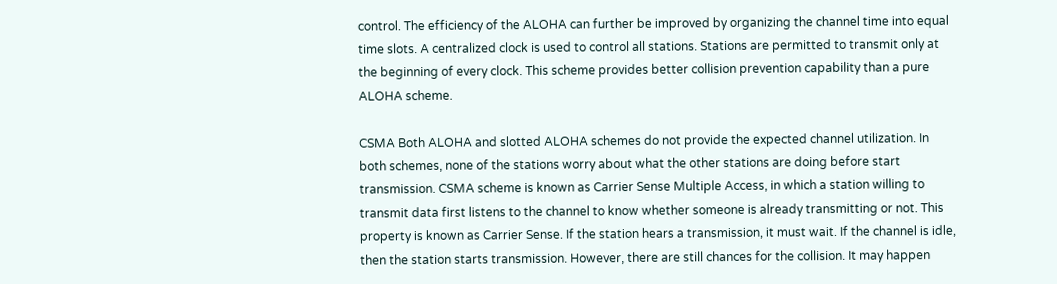control. The efficiency of the ALOHA can further be improved by organizing the channel time into equal time slots. A centralized clock is used to control all stations. Stations are permitted to transmit only at the beginning of every clock. This scheme provides better collision prevention capability than a pure ALOHA scheme.

CSMA Both ALOHA and slotted ALOHA schemes do not provide the expected channel utilization. In both schemes, none of the stations worry about what the other stations are doing before start transmission. CSMA scheme is known as Carrier Sense Multiple Access, in which a station willing to transmit data first listens to the channel to know whether someone is already transmitting or not. This property is known as Carrier Sense. If the station hears a transmission, it must wait. If the channel is idle, then the station starts transmission. However, there are still chances for the collision. It may happen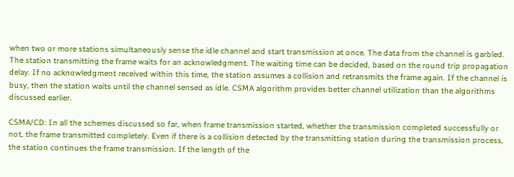when two or more stations simultaneously sense the idle channel and start transmission at once. The data from the channel is garbled. The station transmitting the frame waits for an acknowledgment. The waiting time can be decided, based on the round trip propagation delay. If no acknowledgment received within this time, the station assumes a collision and retransmits the frame again. If the channel is busy, then the station waits until the channel sensed as idle. CSMA algorithm provides better channel utilization than the algorithms discussed earlier.

CSMA/CD: In all the schemes discussed so far, when frame transmission started, whether the transmission completed successfully or not, the frame transmitted completely. Even if there is a collision detected by the transmitting station during the transmission process, the station continues the frame transmission. If the length of the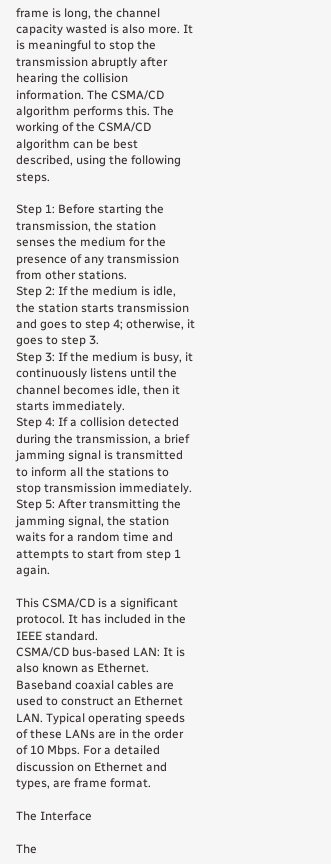frame is long, the channel capacity wasted is also more. It is meaningful to stop the transmission abruptly after hearing the collision information. The CSMA/CD algorithm performs this. The working of the CSMA/CD algorithm can be best described, using the following steps.

Step 1: Before starting the transmission, the station senses the medium for the presence of any transmission from other stations.
Step 2: If the medium is idle, the station starts transmission and goes to step 4; otherwise, it goes to step 3.
Step 3: If the medium is busy, it continuously listens until the channel becomes idle, then it starts immediately.
Step 4: If a collision detected during the transmission, a brief jamming signal is transmitted to inform all the stations to stop transmission immediately.
Step 5: After transmitting the jamming signal, the station waits for a random time and attempts to start from step 1 again.

This CSMA/CD is a significant protocol. It has included in the IEEE standard.
CSMA/CD bus-based LAN: It is also known as Ethernet. Baseband coaxial cables are used to construct an Ethernet LAN. Typical operating speeds of these LANs are in the order of 10 Mbps. For a detailed discussion on Ethernet and types, are frame format.

The Interface

The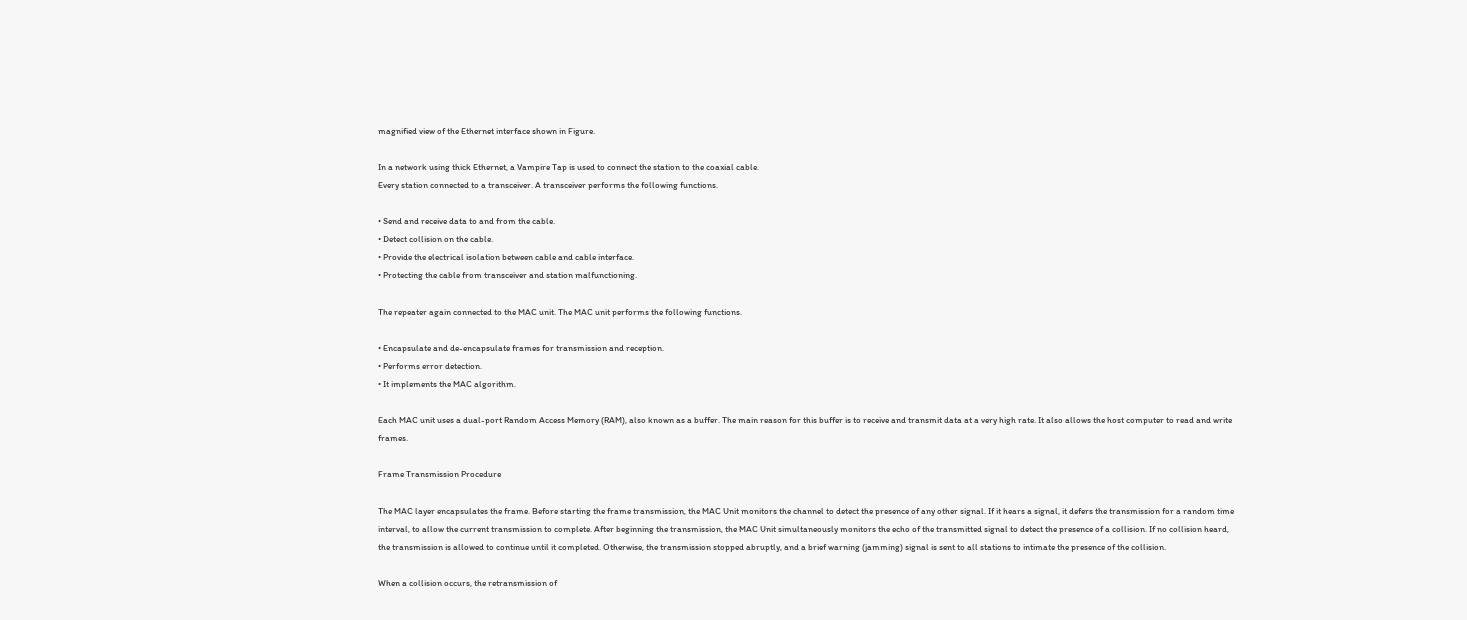magnified view of the Ethernet interface shown in Figure.

In a network using thick Ethernet, a Vampire Tap is used to connect the station to the coaxial cable.
Every station connected to a transceiver. A transceiver performs the following functions.

• Send and receive data to and from the cable.
• Detect collision on the cable.
• Provide the electrical isolation between cable and cable interface.
• Protecting the cable from transceiver and station malfunctioning.

The repeater again connected to the MAC unit. The MAC unit performs the following functions.

• Encapsulate and de-encapsulate frames for transmission and reception.
• Performs error detection.
• It implements the MAC algorithm.

Each MAC unit uses a dual-port Random Access Memory (RAM), also known as a buffer. The main reason for this buffer is to receive and transmit data at a very high rate. It also allows the host computer to read and write frames.

Frame Transmission Procedure

The MAC layer encapsulates the frame. Before starting the frame transmission, the MAC Unit monitors the channel to detect the presence of any other signal. If it hears a signal, it defers the transmission for a random time interval, to allow the current transmission to complete. After beginning the transmission, the MAC Unit simultaneously monitors the echo of the transmitted signal to detect the presence of a collision. If no collision heard, the transmission is allowed to continue until it completed. Otherwise, the transmission stopped abruptly, and a brief warning (jamming) signal is sent to all stations to intimate the presence of the collision.

When a collision occurs, the retransmission of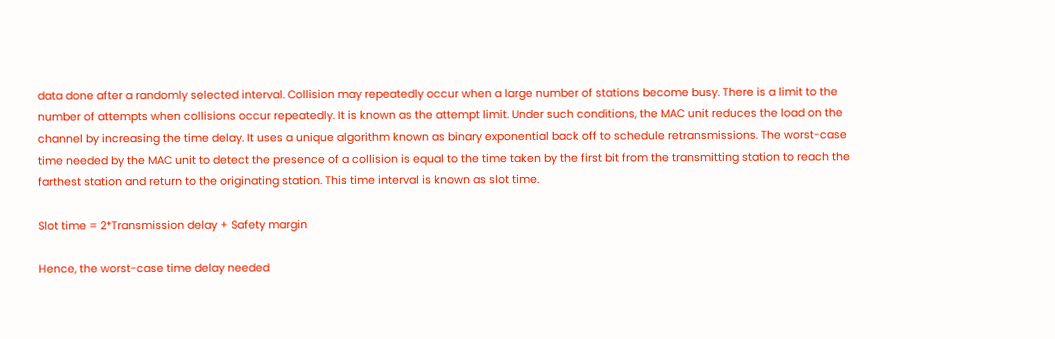data done after a randomly selected interval. Collision may repeatedly occur when a large number of stations become busy. There is a limit to the number of attempts when collisions occur repeatedly. It is known as the attempt limit. Under such conditions, the MAC unit reduces the load on the channel by increasing the time delay. It uses a unique algorithm known as binary exponential back off to schedule retransmissions. The worst-case time needed by the MAC unit to detect the presence of a collision is equal to the time taken by the first bit from the transmitting station to reach the farthest station and return to the originating station. This time interval is known as slot time.

Slot time = 2*Transmission delay + Safety margin

Hence, the worst-case time delay needed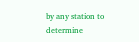by any station to determine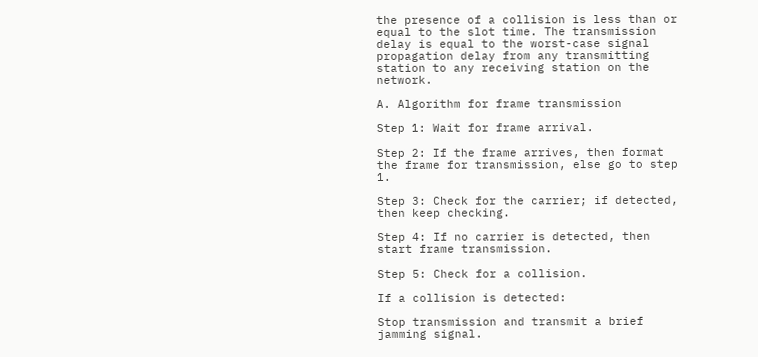the presence of a collision is less than or equal to the slot time. The transmission delay is equal to the worst-case signal propagation delay from any transmitting station to any receiving station on the network.

A. Algorithm for frame transmission

Step 1: Wait for frame arrival.

Step 2: If the frame arrives, then format the frame for transmission, else go to step 1.

Step 3: Check for the carrier; if detected, then keep checking.

Step 4: If no carrier is detected, then start frame transmission.

Step 5: Check for a collision.

If a collision is detected:

Stop transmission and transmit a brief jamming signal.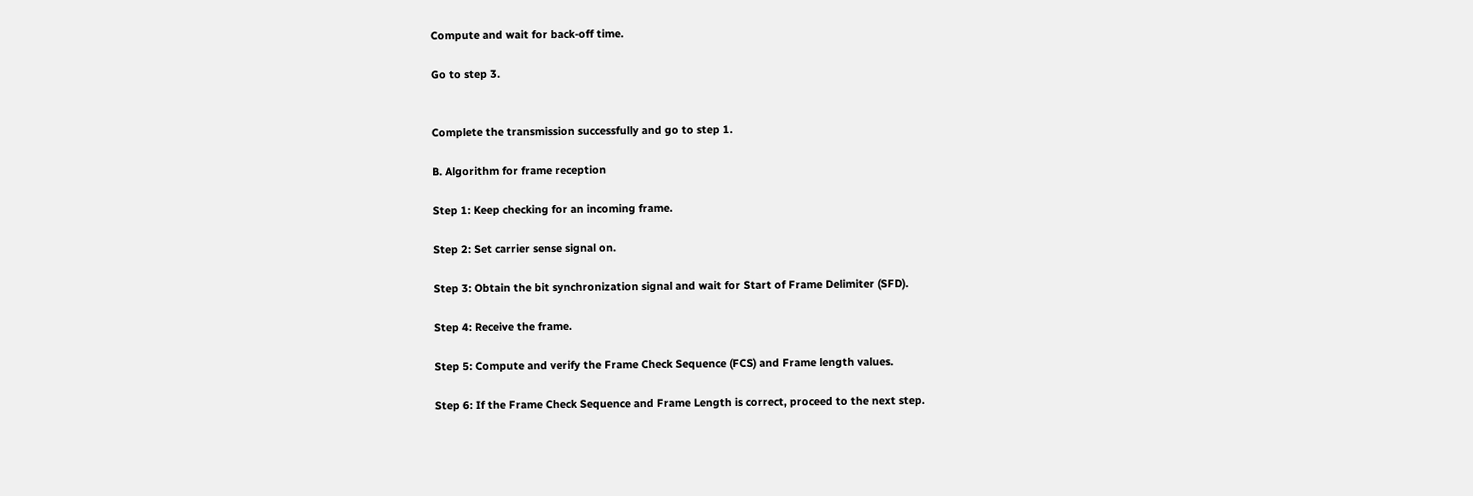Compute and wait for back-off time.

Go to step 3.


Complete the transmission successfully and go to step 1.

B. Algorithm for frame reception

Step 1: Keep checking for an incoming frame.

Step 2: Set carrier sense signal on.

Step 3: Obtain the bit synchronization signal and wait for Start of Frame Delimiter (SFD).

Step 4: Receive the frame.

Step 5: Compute and verify the Frame Check Sequence (FCS) and Frame length values.

Step 6: If the Frame Check Sequence and Frame Length is correct, proceed to the next step.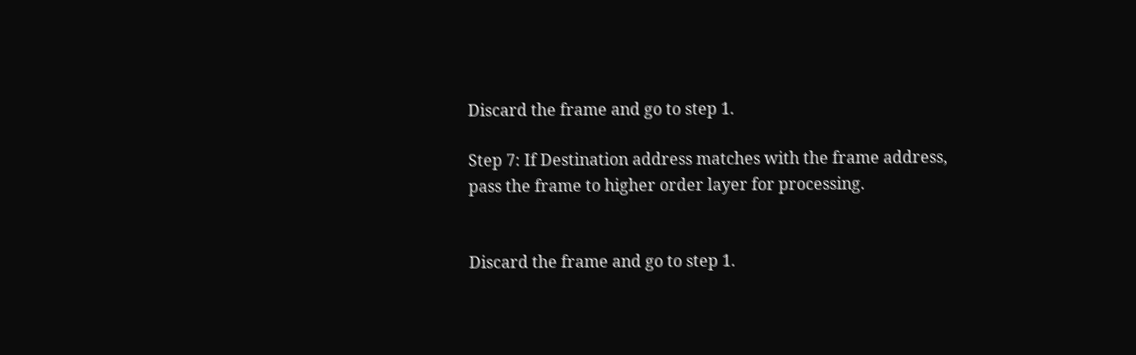Discard the frame and go to step 1.

Step 7: If Destination address matches with the frame address, pass the frame to higher order layer for processing.


Discard the frame and go to step 1.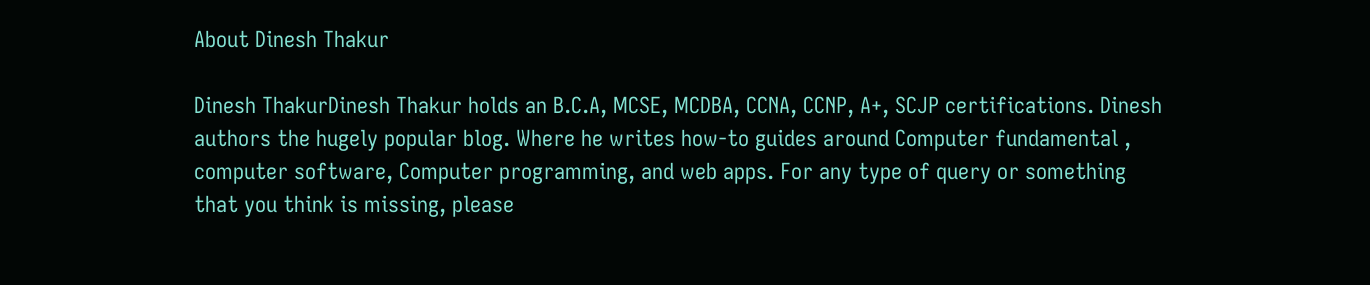About Dinesh Thakur

Dinesh ThakurDinesh Thakur holds an B.C.A, MCSE, MCDBA, CCNA, CCNP, A+, SCJP certifications. Dinesh authors the hugely popular blog. Where he writes how-to guides around Computer fundamental , computer software, Computer programming, and web apps. For any type of query or something that you think is missing, please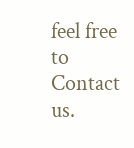feel free to Contact us.